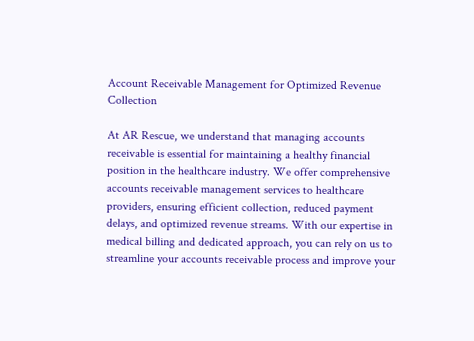Account Receivable Management for Optimized Revenue Collection

At AR Rescue, we understand that managing accounts receivable is essential for maintaining a healthy financial position in the healthcare industry. We offer comprehensive accounts receivable management services to healthcare providers, ensuring efficient collection, reduced payment delays, and optimized revenue streams. With our expertise in medical billing and dedicated approach, you can rely on us to streamline your accounts receivable process and improve your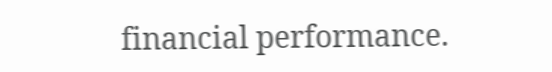financial performance.